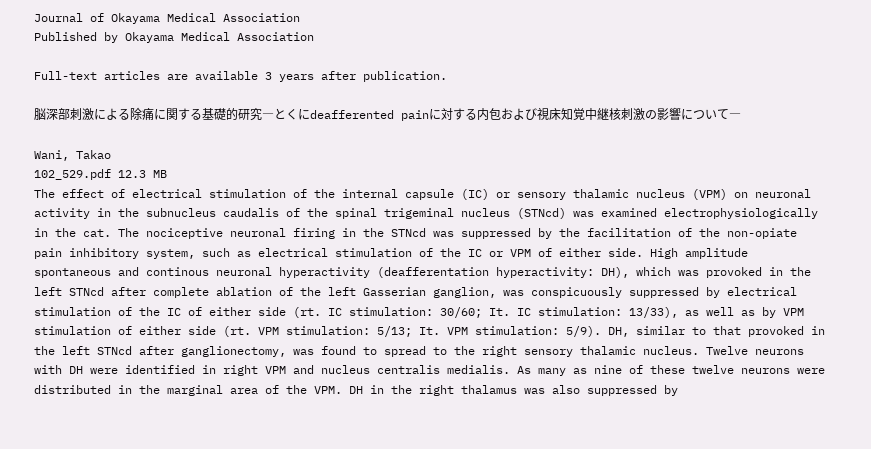Journal of Okayama Medical Association
Published by Okayama Medical Association

Full-text articles are available 3 years after publication.

脳深部刺激による除痛に関する基礎的研究―とくにdeafferented painに対する内包および視床知覚中継核刺激の影響について―

Wani, Takao
102_529.pdf 12.3 MB
The effect of electrical stimulation of the internal capsule (IC) or sensory thalamic nucleus (VPM) on neuronal activity in the subnucleus caudalis of the spinal trigeminal nucleus (STNcd) was examined electrophysiologically in the cat. The nociceptive neuronal firing in the STNcd was suppressed by the facilitation of the non-opiate pain inhibitory system, such as electrical stimulation of the IC or VPM of either side. High amplitude spontaneous and continous neuronal hyperactivity (deafferentation hyperactivity: DH), which was provoked in the left STNcd after complete ablation of the left Gasserian ganglion, was conspicuously suppressed by electrical stimulation of the IC of either side (rt. IC stimulation: 30/60; It. IC stimulation: 13/33), as well as by VPM stimulation of either side (rt. VPM stimulation: 5/13; It. VPM stimulation: 5/9). DH, similar to that provoked in the left STNcd after ganglionectomy, was found to spread to the right sensory thalamic nucleus. Twelve neurons with DH were identified in right VPM and nucleus centralis medialis. As many as nine of these twelve neurons were distributed in the marginal area of the VPM. DH in the right thalamus was also suppressed by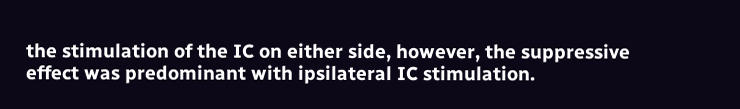the stimulation of the IC on either side, however, the suppressive effect was predominant with ipsilateral IC stimulation.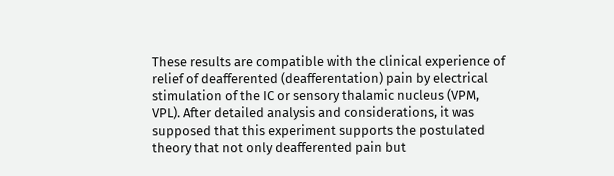These results are compatible with the clinical experience of relief of deafferented (deafferentation) pain by electrical stimulation of the IC or sensory thalamic nucleus (VPM, VPL). After detailed analysis and considerations, it was supposed that this experiment supports the postulated theory that not only deafferented pain but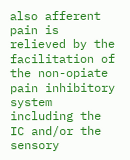also afferent pain is relieved by the facilitation of the non-opiate pain inhibitory system including the IC and/or the sensory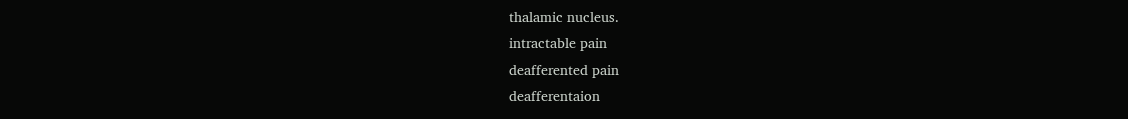thalamic nucleus.
intractable pain
deafferented pain
deafferentaion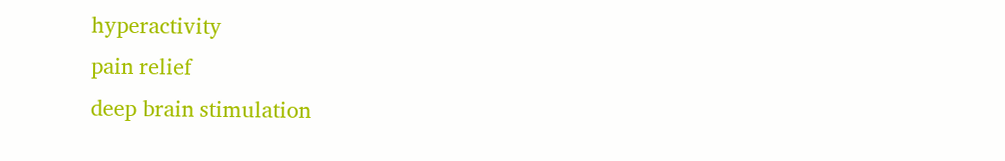hyperactivity
pain relief
deep brain stimulation